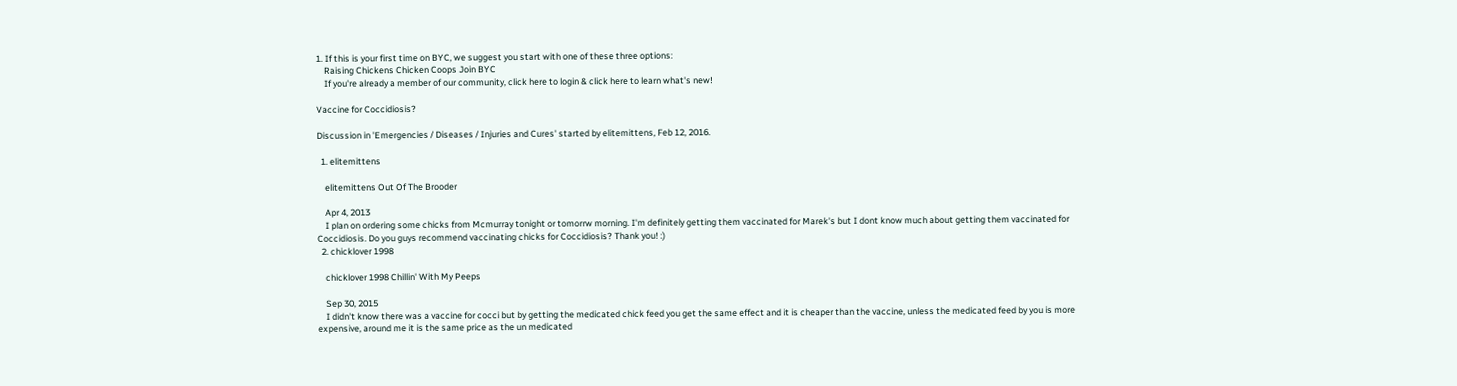1. If this is your first time on BYC, we suggest you start with one of these three options:
    Raising Chickens Chicken Coops Join BYC
    If you're already a member of our community, click here to login & click here to learn what's new!

Vaccine for Coccidiosis?

Discussion in 'Emergencies / Diseases / Injuries and Cures' started by elitemittens, Feb 12, 2016.

  1. elitemittens

    elitemittens Out Of The Brooder

    Apr 4, 2013
    I plan on ordering some chicks from Mcmurray tonight or tomorrw morning. I'm definitely getting them vaccinated for Marek's but I dont know much about getting them vaccinated for Coccidiosis. Do you guys recommend vaccinating chicks for Coccidiosis? Thank you! :)
  2. chicklover 1998

    chicklover 1998 Chillin' With My Peeps

    Sep 30, 2015
    I didn't know there was a vaccine for cocci but by getting the medicated chick feed you get the same effect and it is cheaper than the vaccine, unless the medicated feed by you is more expensive, around me it is the same price as the un medicated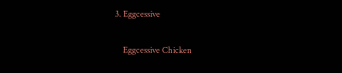3. Eggcessive

    Eggcessive Chicken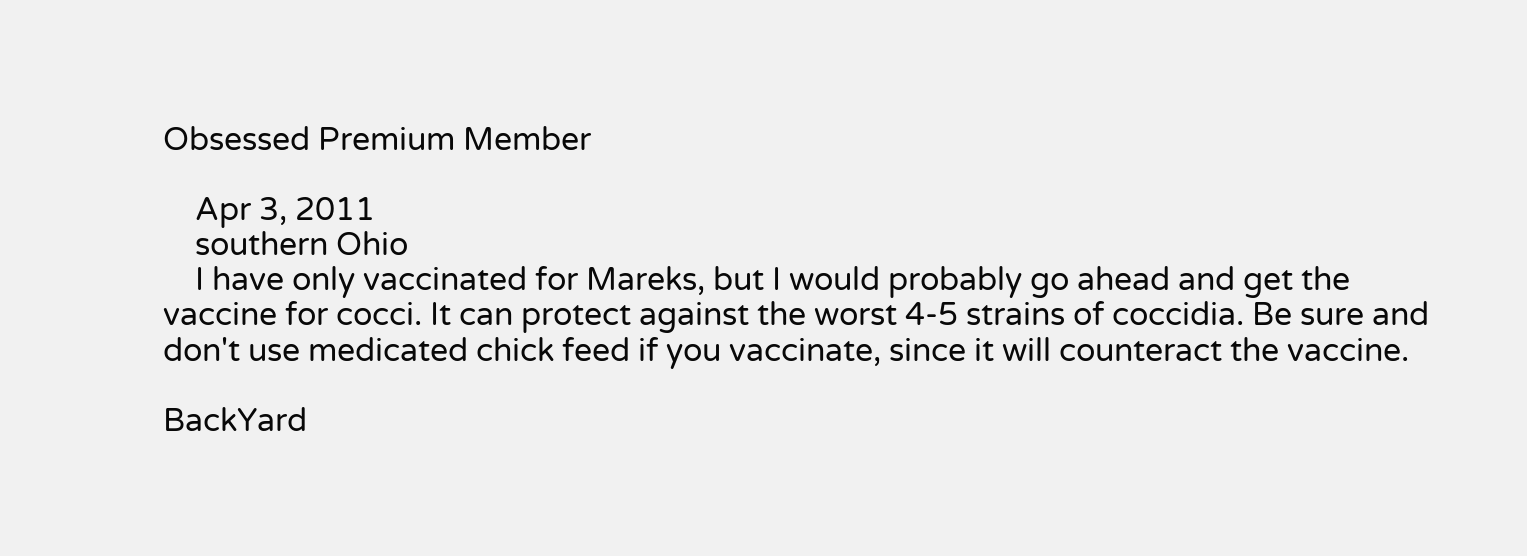Obsessed Premium Member

    Apr 3, 2011
    southern Ohio
    I have only vaccinated for Mareks, but I would probably go ahead and get the vaccine for cocci. It can protect against the worst 4-5 strains of coccidia. Be sure and don't use medicated chick feed if you vaccinate, since it will counteract the vaccine.

BackYard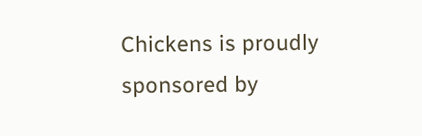Chickens is proudly sponsored by